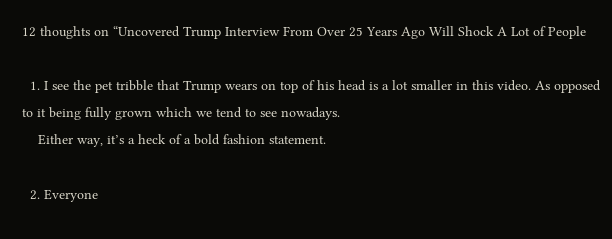12 thoughts on “Uncovered Trump Interview From Over 25 Years Ago Will Shock A Lot of People

  1. I see the pet tribble that Trump wears on top of his head is a lot smaller in this video. As opposed to it being fully grown which we tend to see nowadays.
    Either way, it’s a heck of a bold fashion statement.

  2. Everyone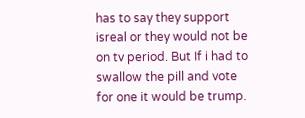has to say they support isreal or they would not be on tv period. But If i had to swallow the pill and vote for one it would be trump.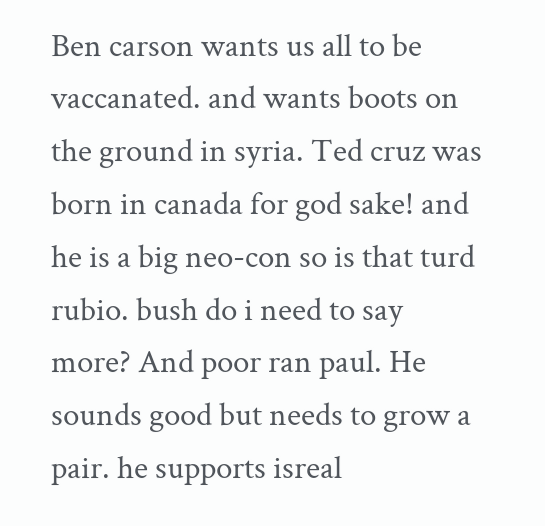Ben carson wants us all to be vaccanated. and wants boots on the ground in syria. Ted cruz was born in canada for god sake! and he is a big neo-con so is that turd rubio. bush do i need to say more? And poor ran paul. He sounds good but needs to grow a pair. he supports isreal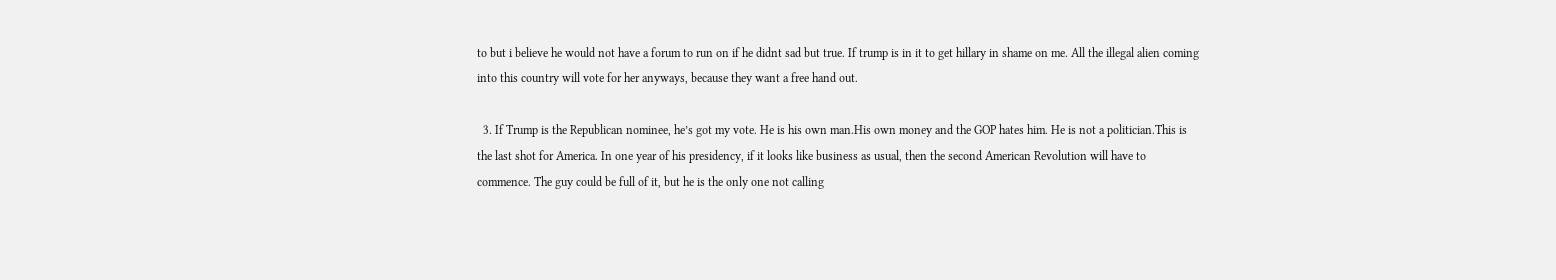to but i believe he would not have a forum to run on if he didnt sad but true. If trump is in it to get hillary in shame on me. All the illegal alien coming into this country will vote for her anyways, because they want a free hand out.

  3. If Trump is the Republican nominee, he’s got my vote. He is his own man.His own money and the GOP hates him. He is not a politician.This is the last shot for America. In one year of his presidency, if it looks like business as usual, then the second American Revolution will have to commence. The guy could be full of it, but he is the only one not calling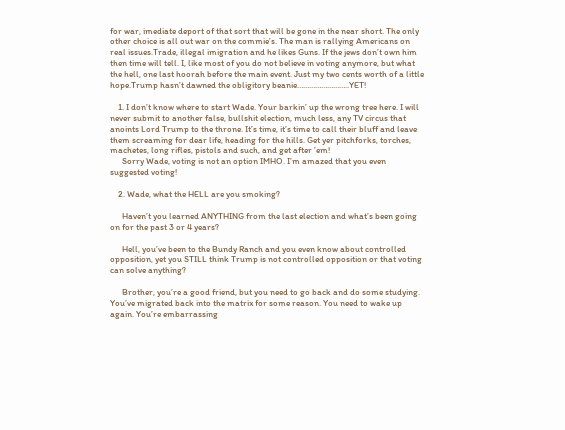for war, imediate deport of that sort that will be gone in the near short. The only other choice is all out war on the commie’s. The man is rallying Americans on real issues.Trade, illegal imigration and he likes Guns. If the jews don’t own him then time will tell. I, like most of you do not believe in voting anymore, but what the hell, one last hoorah before the main event. Just my two cents worth of a little hope.Trump hasn’t dawned the obligitory beanie……………………..YET!

    1. I don’t know where to start Wade. Your barkin’ up the wrong tree here. I will never submit to another false, bullshit election, much less, any TV circus that anoints Lord Trump to the throne. It’s time, it’s time to call their bluff and leave them screaming for dear life, heading for the hills. Get yer pitchforks, torches, machetes, long rifles, pistols and such, and get after ’em!
      Sorry Wade, voting is not an option IMHO. I’m amazed that you even suggested voting!

    2. Wade, what the HELL are you smoking?

      Haven’t you learned ANYTHING from the last election and what’s been going on for the past 3 or 4 years?

      Hell, you’ve been to the Bundy Ranch and you even know about controlled opposition, yet you STILL think Trump is not controlled opposition or that voting can solve anything?

      Brother, you’re a good friend, but you need to go back and do some studying. You’ve migrated back into the matrix for some reason. You need to wake up again. You’re embarrassing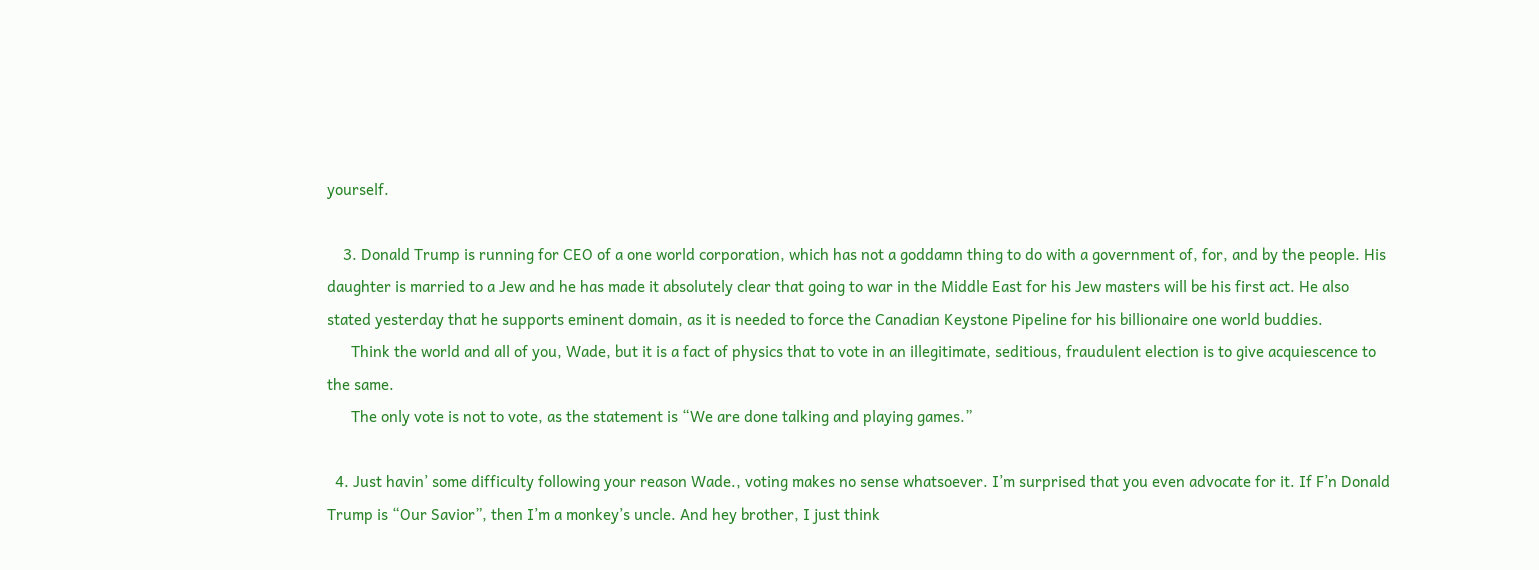yourself.

    3. Donald Trump is running for CEO of a one world corporation, which has not a goddamn thing to do with a government of, for, and by the people. His daughter is married to a Jew and he has made it absolutely clear that going to war in the Middle East for his Jew masters will be his first act. He also stated yesterday that he supports eminent domain, as it is needed to force the Canadian Keystone Pipeline for his billionaire one world buddies.
      Think the world and all of you, Wade, but it is a fact of physics that to vote in an illegitimate, seditious, fraudulent election is to give acquiescence to the same.
      The only vote is not to vote, as the statement is “We are done talking and playing games.”

  4. Just havin’ some difficulty following your reason Wade., voting makes no sense whatsoever. I’m surprised that you even advocate for it. If F’n Donald Trump is “Our Savior”, then I’m a monkey’s uncle. And hey brother, I just think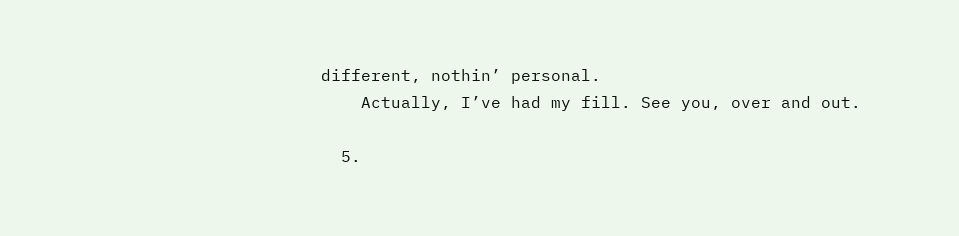different, nothin’ personal.
    Actually, I’ve had my fill. See you, over and out.

  5.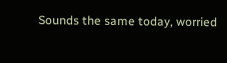Sounds the same today, worried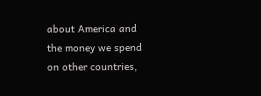about America and the money we spend on other countries,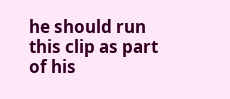he should run this clip as part of his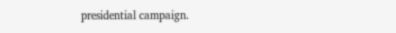presidential campaign.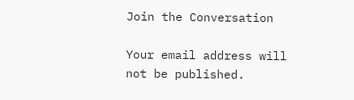Join the Conversation

Your email address will not be published.